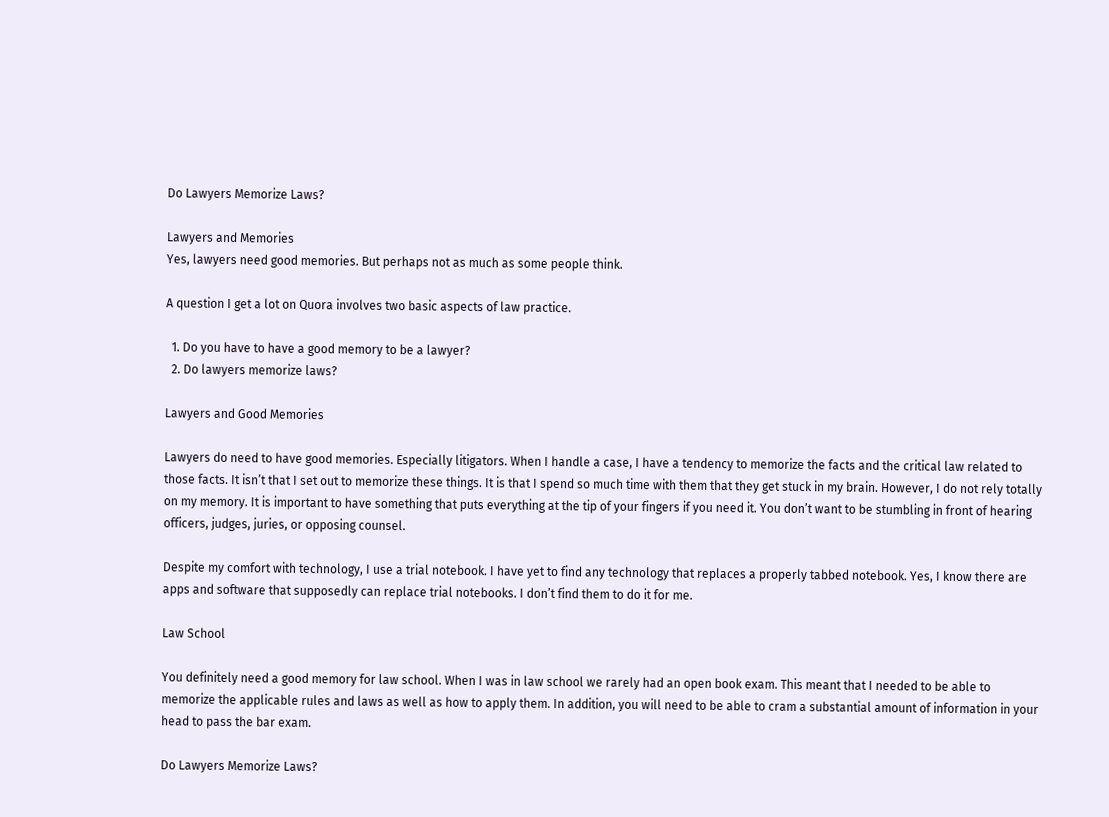Do Lawyers Memorize Laws?

Lawyers and Memories
Yes, lawyers need good memories. But perhaps not as much as some people think.

A question I get a lot on Quora involves two basic aspects of law practice.

  1. Do you have to have a good memory to be a lawyer?
  2. Do lawyers memorize laws?

Lawyers and Good Memories

Lawyers do need to have good memories. Especially litigators. When I handle a case, I have a tendency to memorize the facts and the critical law related to those facts. It isn’t that I set out to memorize these things. It is that I spend so much time with them that they get stuck in my brain. However, I do not rely totally on my memory. It is important to have something that puts everything at the tip of your fingers if you need it. You don’t want to be stumbling in front of hearing officers, judges, juries, or opposing counsel.

Despite my comfort with technology, I use a trial notebook. I have yet to find any technology that replaces a properly tabbed notebook. Yes, I know there are apps and software that supposedly can replace trial notebooks. I don’t find them to do it for me.

Law School

You definitely need a good memory for law school. When I was in law school we rarely had an open book exam. This meant that I needed to be able to memorize the applicable rules and laws as well as how to apply them. In addition, you will need to be able to cram a substantial amount of information in your head to pass the bar exam.

Do Lawyers Memorize Laws?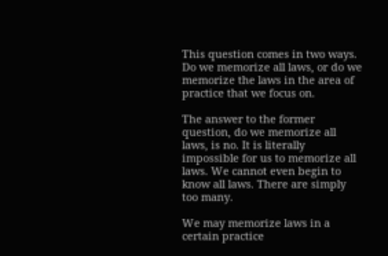This question comes in two ways. Do we memorize all laws, or do we memorize the laws in the area of practice that we focus on.

The answer to the former question, do we memorize all laws, is no. It is literally impossible for us to memorize all laws. We cannot even begin to know all laws. There are simply too many.

We may memorize laws in a certain practice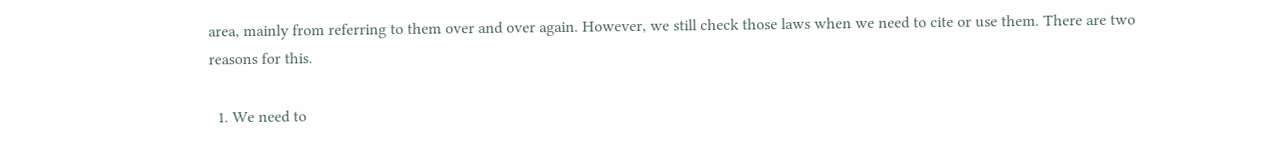area, mainly from referring to them over and over again. However, we still check those laws when we need to cite or use them. There are two reasons for this.

  1. We need to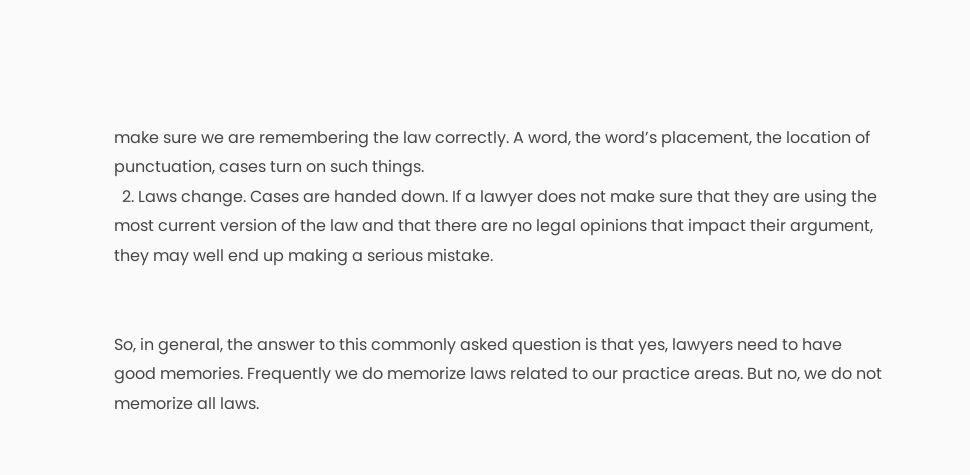make sure we are remembering the law correctly. A word, the word’s placement, the location of punctuation, cases turn on such things.
  2. Laws change. Cases are handed down. If a lawyer does not make sure that they are using the most current version of the law and that there are no legal opinions that impact their argument, they may well end up making a serious mistake.


So, in general, the answer to this commonly asked question is that yes, lawyers need to have good memories. Frequently we do memorize laws related to our practice areas. But no, we do not memorize all laws.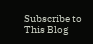Subscribe to This Blog